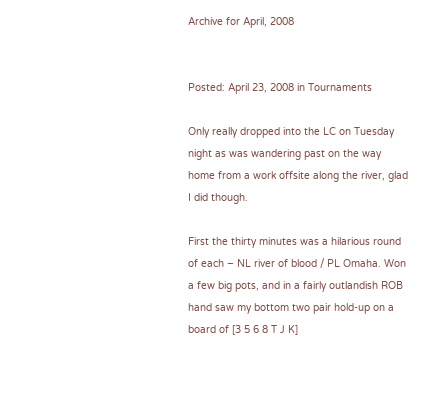Archive for April, 2008


Posted: April 23, 2008 in Tournaments

Only really dropped into the LC on Tuesday night as was wandering past on the way home from a work offsite along the river, glad I did though.

First the thirty minutes was a hilarious round of each – NL river of blood / PL Omaha. Won a few big pots, and in a fairly outlandish ROB hand saw my bottom two pair hold-up on a board of [3 5 6 8 T J K]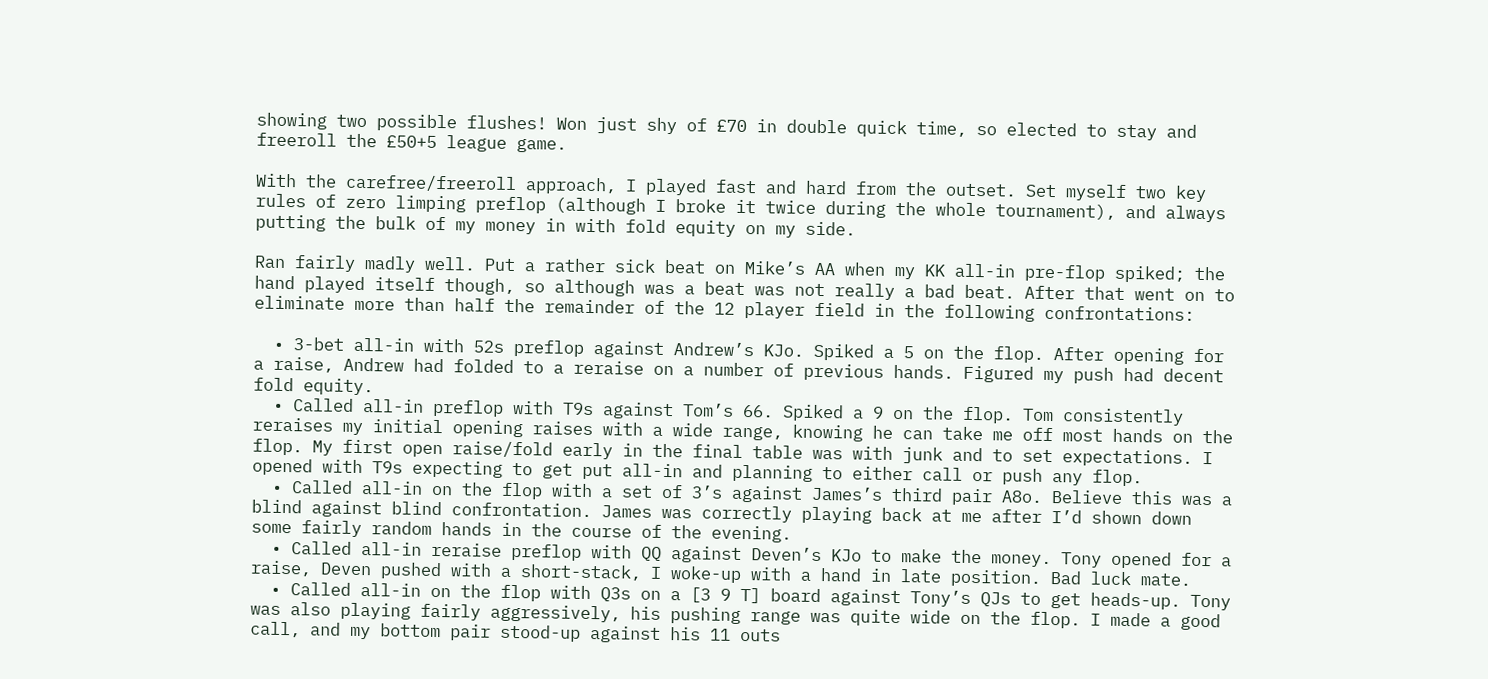showing two possible flushes! Won just shy of £70 in double quick time, so elected to stay and freeroll the £50+5 league game.

With the carefree/freeroll approach, I played fast and hard from the outset. Set myself two key rules of zero limping preflop (although I broke it twice during the whole tournament), and always putting the bulk of my money in with fold equity on my side.

Ran fairly madly well. Put a rather sick beat on Mike’s AA when my KK all-in pre-flop spiked; the hand played itself though, so although was a beat was not really a bad beat. After that went on to eliminate more than half the remainder of the 12 player field in the following confrontations:

  • 3-bet all-in with 52s preflop against Andrew’s KJo. Spiked a 5 on the flop. After opening for a raise, Andrew had folded to a reraise on a number of previous hands. Figured my push had decent fold equity.
  • Called all-in preflop with T9s against Tom’s 66. Spiked a 9 on the flop. Tom consistently reraises my initial opening raises with a wide range, knowing he can take me off most hands on the flop. My first open raise/fold early in the final table was with junk and to set expectations. I opened with T9s expecting to get put all-in and planning to either call or push any flop.
  • Called all-in on the flop with a set of 3’s against James’s third pair A8o. Believe this was a blind against blind confrontation. James was correctly playing back at me after I’d shown down some fairly random hands in the course of the evening.
  • Called all-in reraise preflop with QQ against Deven’s KJo to make the money. Tony opened for a raise, Deven pushed with a short-stack, I woke-up with a hand in late position. Bad luck mate.
  • Called all-in on the flop with Q3s on a [3 9 T] board against Tony’s QJs to get heads-up. Tony was also playing fairly aggressively, his pushing range was quite wide on the flop. I made a good call, and my bottom pair stood-up against his 11 outs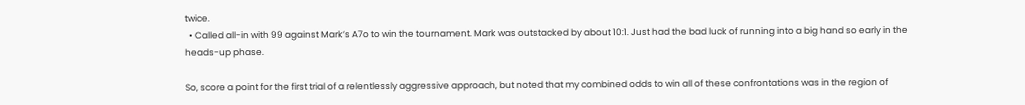twice.
  • Called all-in with 99 against Mark’s A7o to win the tournament. Mark was outstacked by about 10:1. Just had the bad luck of running into a big hand so early in the heads-up phase.

So, score a point for the first trial of a relentlessly aggressive approach, but noted that my combined odds to win all of these confrontations was in the region of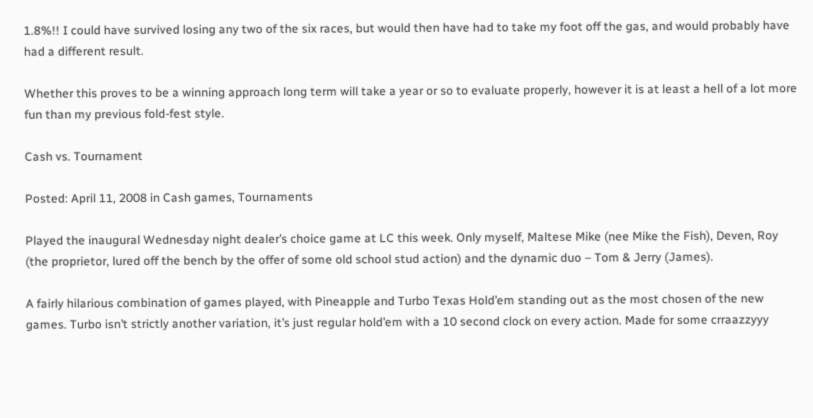1.8%!! I could have survived losing any two of the six races, but would then have had to take my foot off the gas, and would probably have had a different result.

Whether this proves to be a winning approach long term will take a year or so to evaluate properly, however it is at least a hell of a lot more fun than my previous fold-fest style.

Cash vs. Tournament

Posted: April 11, 2008 in Cash games, Tournaments

Played the inaugural Wednesday night dealer’s choice game at LC this week. Only myself, Maltese Mike (nee Mike the Fish), Deven, Roy (the proprietor, lured off the bench by the offer of some old school stud action) and the dynamic duo – Tom & Jerry (James).

A fairly hilarious combination of games played, with Pineapple and Turbo Texas Hold’em standing out as the most chosen of the new games. Turbo isn’t strictly another variation, it’s just regular hold’em with a 10 second clock on every action. Made for some crraazzyyy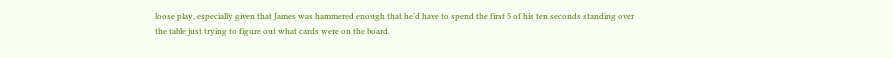loose play, especially given that James was hammered enough that he’d have to spend the first 5 of his ten seconds standing over the table just trying to figure out what cards were on the board.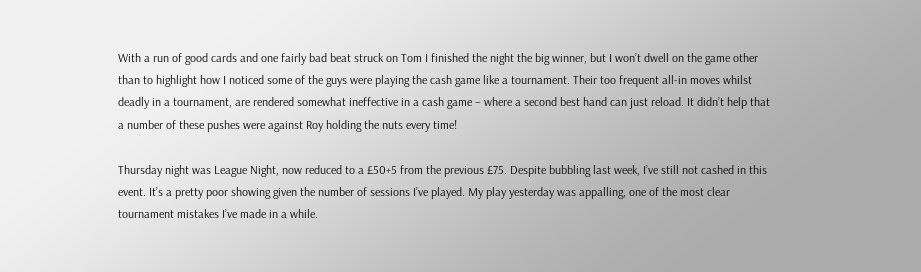With a run of good cards and one fairly bad beat struck on Tom I finished the night the big winner, but I won’t dwell on the game other than to highlight how I noticed some of the guys were playing the cash game like a tournament. Their too frequent all-in moves whilst deadly in a tournament, are rendered somewhat ineffective in a cash game – where a second best hand can just reload. It didn’t help that a number of these pushes were against Roy holding the nuts every time!

Thursday night was League Night, now reduced to a £50+5 from the previous £75. Despite bubbling last week, I’ve still not cashed in this event. It’s a pretty poor showing given the number of sessions I’ve played. My play yesterday was appalling, one of the most clear tournament mistakes I’ve made in a while.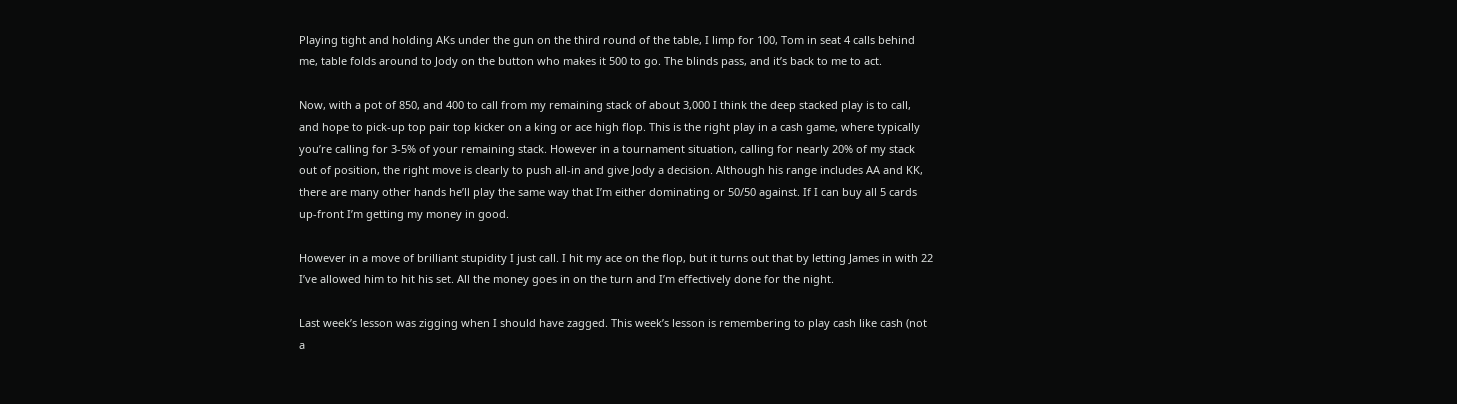Playing tight and holding AKs under the gun on the third round of the table, I limp for 100, Tom in seat 4 calls behind me, table folds around to Jody on the button who makes it 500 to go. The blinds pass, and it’s back to me to act.

Now, with a pot of 850, and 400 to call from my remaining stack of about 3,000 I think the deep stacked play is to call, and hope to pick-up top pair top kicker on a king or ace high flop. This is the right play in a cash game, where typically you’re calling for 3-5% of your remaining stack. However in a tournament situation, calling for nearly 20% of my stack out of position, the right move is clearly to push all-in and give Jody a decision. Although his range includes AA and KK, there are many other hands he’ll play the same way that I’m either dominating or 50/50 against. If I can buy all 5 cards up-front I’m getting my money in good.

However in a move of brilliant stupidity I just call. I hit my ace on the flop, but it turns out that by letting James in with 22 I’ve allowed him to hit his set. All the money goes in on the turn and I’m effectively done for the night.

Last week’s lesson was zigging when I should have zagged. This week’s lesson is remembering to play cash like cash (not a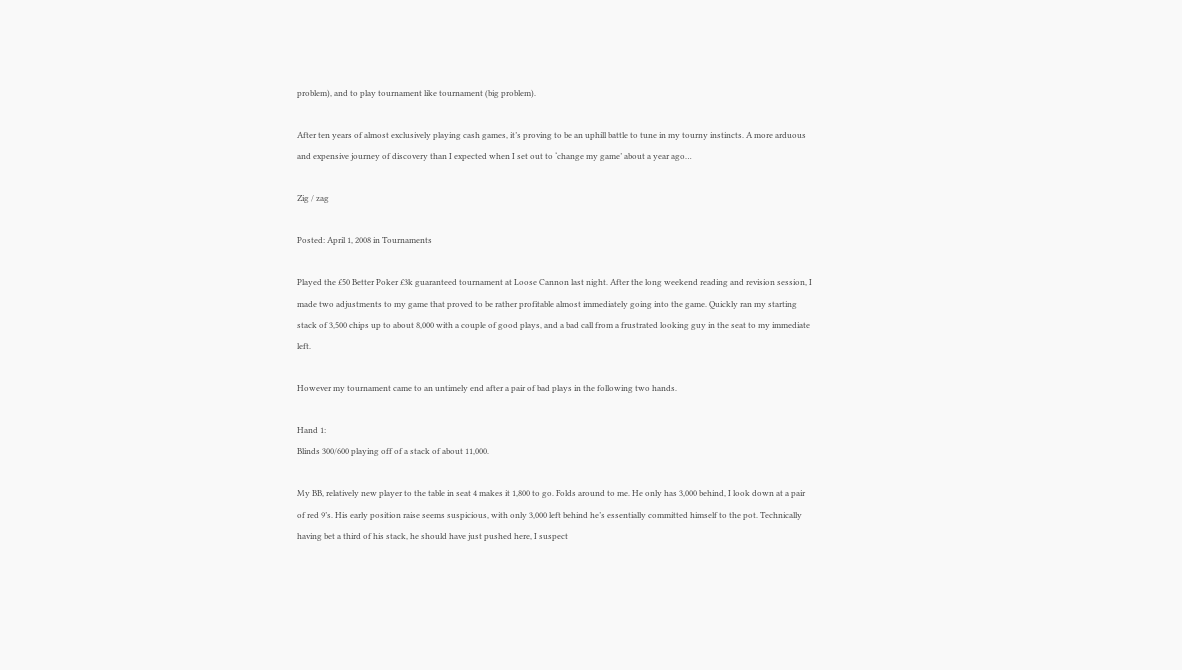problem), and to play tournament like tournament (big problem).

After ten years of almost exclusively playing cash games, it’s proving to be an uphill battle to tune in my tourny instincts. A more arduous and expensive journey of discovery than I expected when I set out to ‘change my game’ about a year ago…

Zig / zag

Posted: April 1, 2008 in Tournaments

Played the £50 Better Poker £3k guaranteed tournament at Loose Cannon last night. After the long weekend reading and revision session, I made two adjustments to my game that proved to be rather profitable almost immediately going into the game. Quickly ran my starting stack of 3,500 chips up to about 8,000 with a couple of good plays, and a bad call from a frustrated looking guy in the seat to my immediate left.

However my tournament came to an untimely end after a pair of bad plays in the following two hands.

Hand 1:
Blinds 300/600 playing off of a stack of about 11,000.

My BB, relatively new player to the table in seat 4 makes it 1,800 to go. Folds around to me. He only has 3,000 behind, I look down at a pair of red 9’s. His early position raise seems suspicious, with only 3,000 left behind he’s essentially committed himself to the pot. Technically having bet a third of his stack, he should have just pushed here, I suspect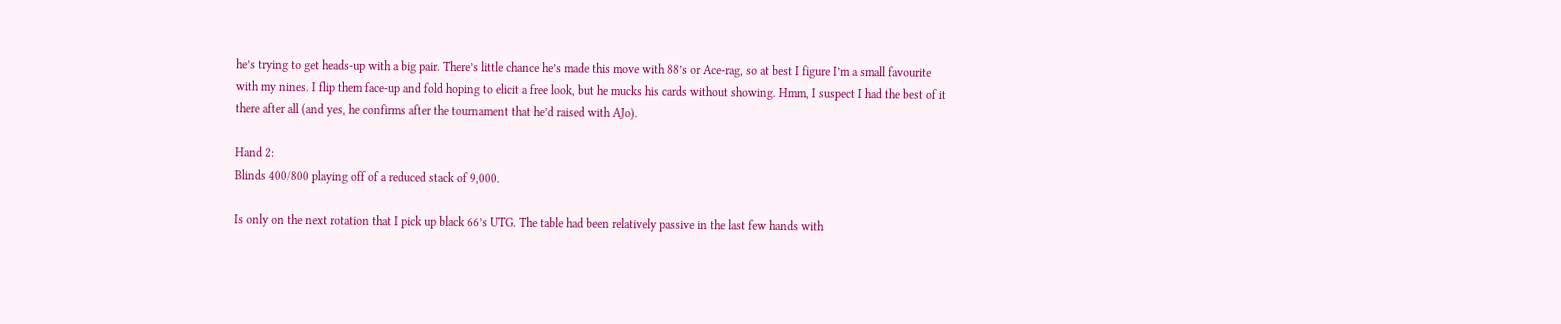he’s trying to get heads-up with a big pair. There’s little chance he’s made this move with 88’s or Ace-rag, so at best I figure I’m a small favourite with my nines. I flip them face-up and fold hoping to elicit a free look, but he mucks his cards without showing. Hmm, I suspect I had the best of it there after all (and yes, he confirms after the tournament that he’d raised with AJo).

Hand 2:
Blinds 400/800 playing off of a reduced stack of 9,000.

Is only on the next rotation that I pick up black 66’s UTG. The table had been relatively passive in the last few hands with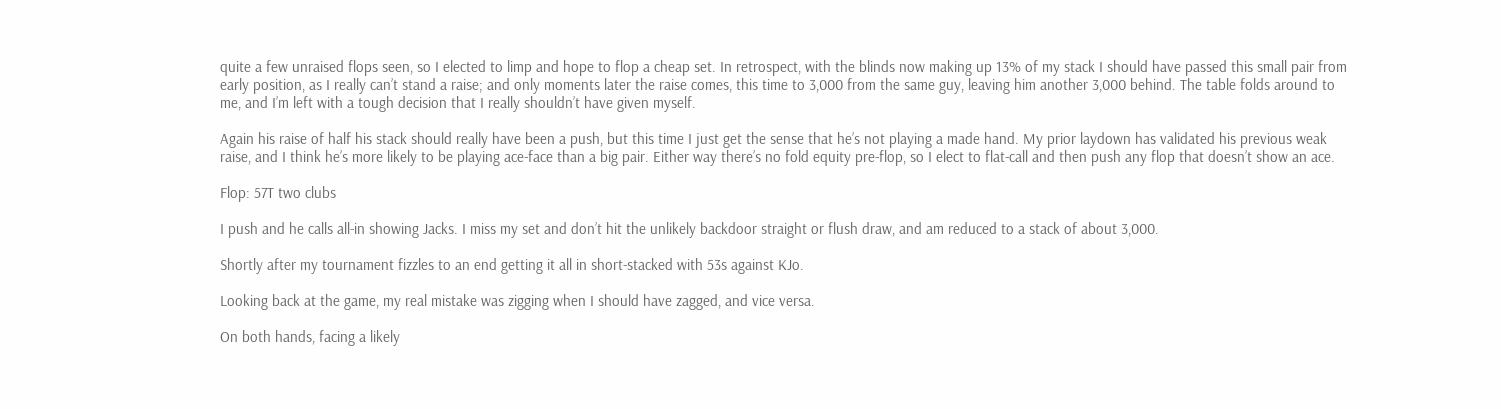quite a few unraised flops seen, so I elected to limp and hope to flop a cheap set. In retrospect, with the blinds now making up 13% of my stack I should have passed this small pair from early position, as I really can’t stand a raise; and only moments later the raise comes, this time to 3,000 from the same guy, leaving him another 3,000 behind. The table folds around to me, and I’m left with a tough decision that I really shouldn’t have given myself.

Again his raise of half his stack should really have been a push, but this time I just get the sense that he’s not playing a made hand. My prior laydown has validated his previous weak raise, and I think he’s more likely to be playing ace-face than a big pair. Either way there’s no fold equity pre-flop, so I elect to flat-call and then push any flop that doesn’t show an ace.

Flop: 57T two clubs

I push and he calls all-in showing Jacks. I miss my set and don’t hit the unlikely backdoor straight or flush draw, and am reduced to a stack of about 3,000.

Shortly after my tournament fizzles to an end getting it all in short-stacked with 53s against KJo.

Looking back at the game, my real mistake was zigging when I should have zagged, and vice versa.

On both hands, facing a likely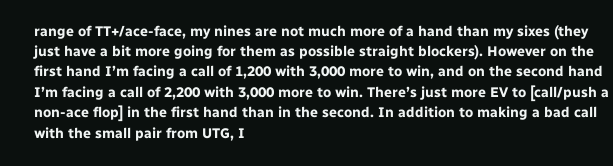range of TT+/ace-face, my nines are not much more of a hand than my sixes (they just have a bit more going for them as possible straight blockers). However on the first hand I’m facing a call of 1,200 with 3,000 more to win, and on the second hand I’m facing a call of 2,200 with 3,000 more to win. There’s just more EV to [call/push a non-ace flop] in the first hand than in the second. In addition to making a bad call with the small pair from UTG, I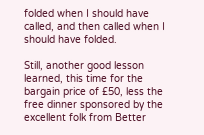folded when I should have called, and then called when I should have folded.

Still, another good lesson learned, this time for the bargain price of £50, less the free dinner sponsored by the excellent folk from Better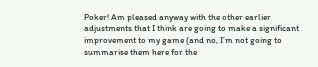Poker! Am pleased anyway with the other earlier adjustments that I think are going to make a significant improvement to my game (and no, I’m not going to summarise them here for the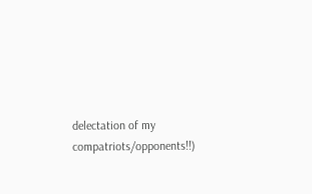delectation of my compatriots/opponents!!)